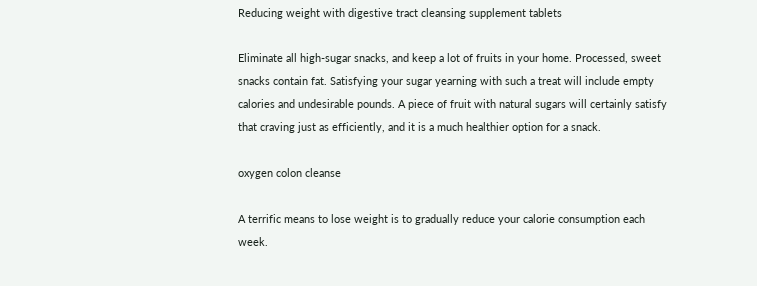Reducing weight with digestive tract cleansing supplement tablets

Eliminate all high-sugar snacks, and keep a lot of fruits in your home. Processed, sweet snacks contain fat. Satisfying your sugar yearning with such a treat will include empty calories and undesirable pounds. A piece of fruit with natural sugars will certainly satisfy that craving just as efficiently, and it is a much healthier option for a snack.

oxygen colon cleanse

A terrific means to lose weight is to gradually reduce your calorie consumption each week.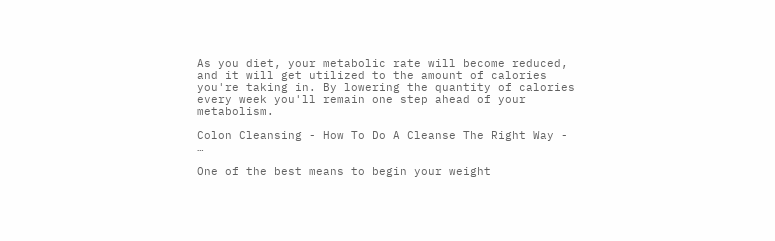As you diet, your metabolic rate will become reduced, and it will get utilized to the amount of calories you're taking in. By lowering the quantity of calories every week you'll remain one step ahead of your metabolism.

Colon Cleansing - How To Do A Cleanse The Right Way - …

One of the best means to begin your weight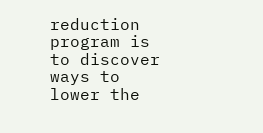reduction program is to discover ways to lower the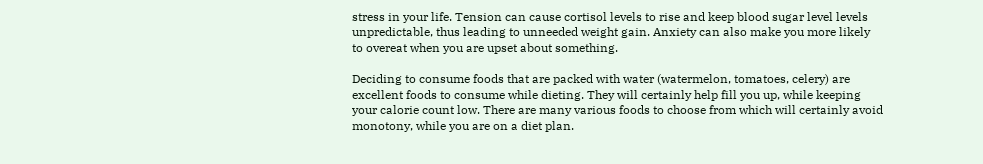stress in your life. Tension can cause cortisol levels to rise and keep blood sugar level levels unpredictable, thus leading to unneeded weight gain. Anxiety can also make you more likely to overeat when you are upset about something.

Deciding to consume foods that are packed with water (watermelon, tomatoes, celery) are excellent foods to consume while dieting. They will certainly help fill you up, while keeping your calorie count low. There are many various foods to choose from which will certainly avoid monotony, while you are on a diet plan.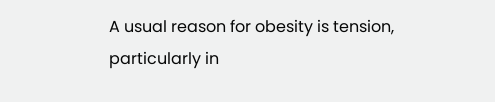A usual reason for obesity is tension, particularly in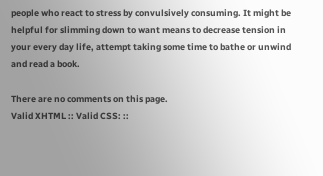people who react to stress by convulsively consuming. It might be helpful for slimming down to want means to decrease tension in your every day life, attempt taking some time to bathe or unwind and read a book.

There are no comments on this page.
Valid XHTML :: Valid CSS: ::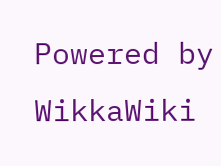Powered by WikkaWiki